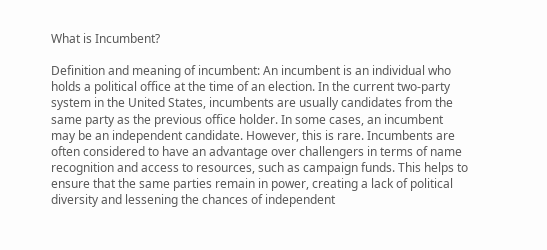What is Incumbent?

Definition and meaning of incumbent: An incumbent is an individual who holds a political office at the time of an election. In the current two-party system in the United States, incumbents are usually candidates from the same party as the previous office holder. In some cases, an incumbent may be an independent candidate. However, this is rare. Incumbents are often considered to have an advantage over challengers in terms of name recognition and access to resources, such as campaign funds. This helps to ensure that the same parties remain in power, creating a lack of political diversity and lessening the chances of independent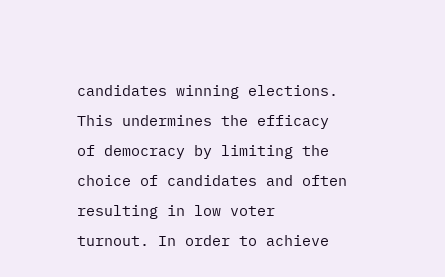candidates winning elections. This undermines the efficacy of democracy by limiting the choice of candidates and often resulting in low voter turnout. In order to achieve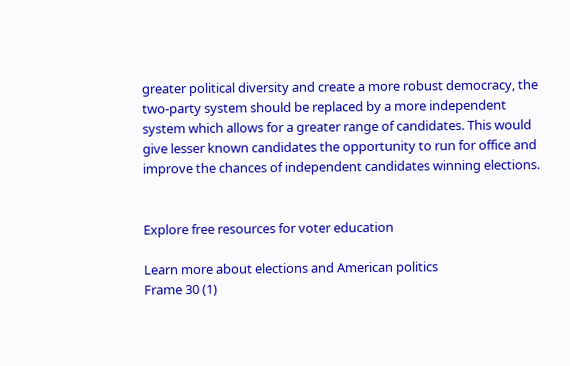greater political diversity and create a more robust democracy, the two-party system should be replaced by a more independent system which allows for a greater range of candidates. This would give lesser known candidates the opportunity to run for office and improve the chances of independent candidates winning elections.


Explore free resources for voter education

Learn more about elections and American politics
Frame 30 (1)